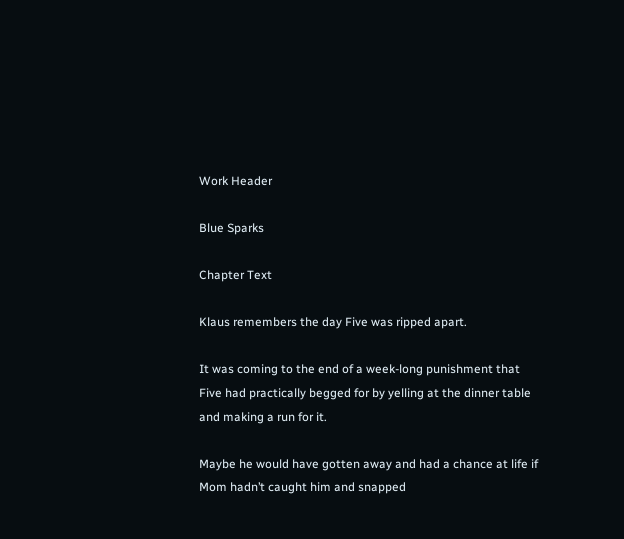Work Header

Blue Sparks

Chapter Text

Klaus remembers the day Five was ripped apart.

It was coming to the end of a week-long punishment that Five had practically begged for by yelling at the dinner table and making a run for it.

Maybe he would have gotten away and had a chance at life if Mom hadn’t caught him and snapped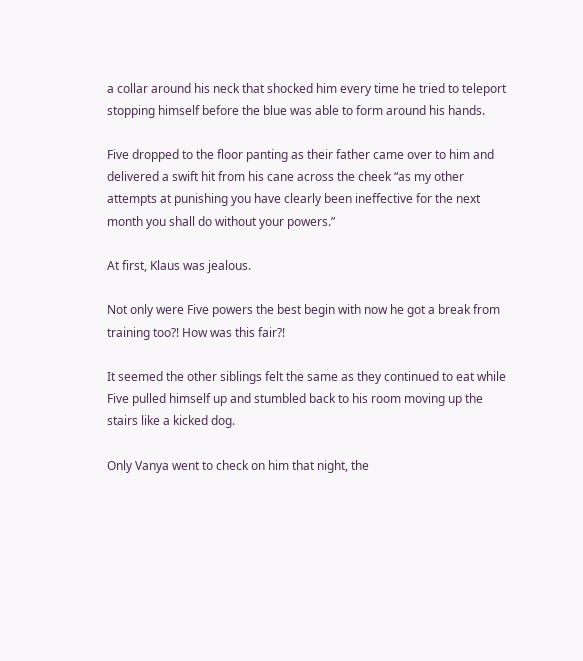a collar around his neck that shocked him every time he tried to teleport stopping himself before the blue was able to form around his hands.

Five dropped to the floor panting as their father came over to him and delivered a swift hit from his cane across the cheek “as my other attempts at punishing you have clearly been ineffective for the next month you shall do without your powers.”

At first, Klaus was jealous.

Not only were Five powers the best begin with now he got a break from training too?! How was this fair?!

It seemed the other siblings felt the same as they continued to eat while Five pulled himself up and stumbled back to his room moving up the stairs like a kicked dog.

Only Vanya went to check on him that night, the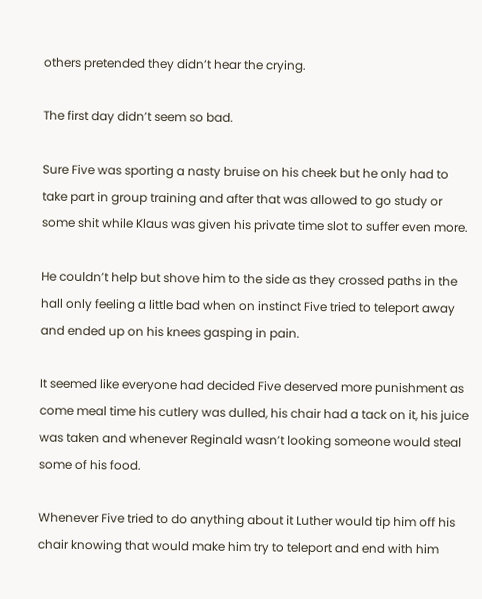others pretended they didn’t hear the crying.

The first day didn’t seem so bad.

Sure Five was sporting a nasty bruise on his cheek but he only had to take part in group training and after that was allowed to go study or some shit while Klaus was given his private time slot to suffer even more.

He couldn’t help but shove him to the side as they crossed paths in the hall only feeling a little bad when on instinct Five tried to teleport away and ended up on his knees gasping in pain.

It seemed like everyone had decided Five deserved more punishment as come meal time his cutlery was dulled, his chair had a tack on it, his juice was taken and whenever Reginald wasn’t looking someone would steal some of his food.

Whenever Five tried to do anything about it Luther would tip him off his chair knowing that would make him try to teleport and end with him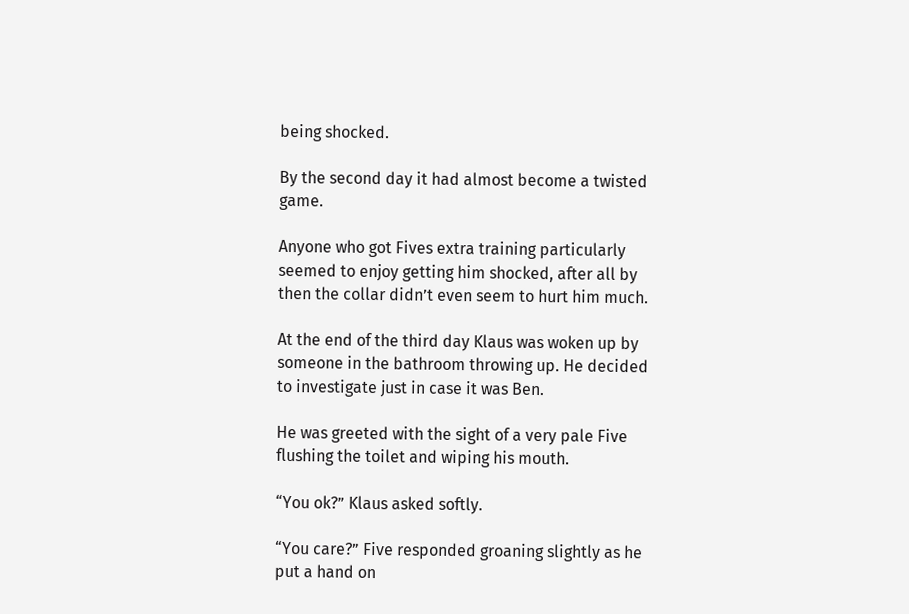being shocked.

By the second day it had almost become a twisted game.

Anyone who got Fives extra training particularly seemed to enjoy getting him shocked, after all by then the collar didn’t even seem to hurt him much.

At the end of the third day Klaus was woken up by someone in the bathroom throwing up. He decided to investigate just in case it was Ben.

He was greeted with the sight of a very pale Five flushing the toilet and wiping his mouth.

“You ok?” Klaus asked softly.

“You care?” Five responded groaning slightly as he put a hand on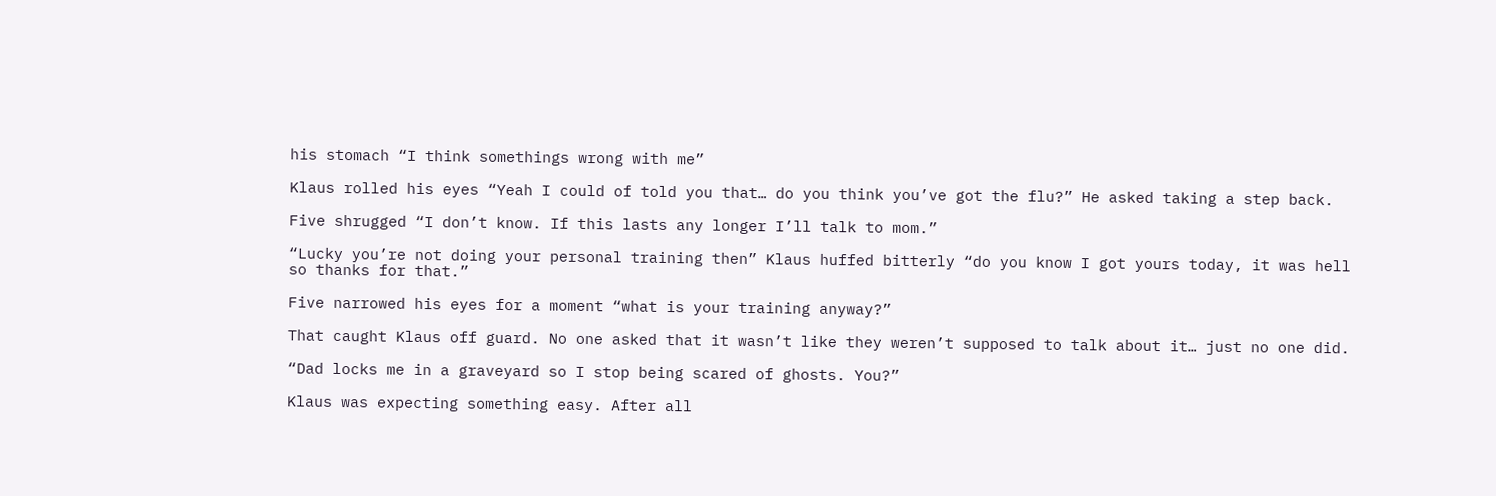his stomach “I think somethings wrong with me”

Klaus rolled his eyes “Yeah I could of told you that… do you think you’ve got the flu?” He asked taking a step back.

Five shrugged “I don’t know. If this lasts any longer I’ll talk to mom.”

“Lucky you’re not doing your personal training then” Klaus huffed bitterly “do you know I got yours today, it was hell so thanks for that.”

Five narrowed his eyes for a moment “what is your training anyway?”

That caught Klaus off guard. No one asked that it wasn’t like they weren’t supposed to talk about it… just no one did.

“Dad locks me in a graveyard so I stop being scared of ghosts. You?”

Klaus was expecting something easy. After all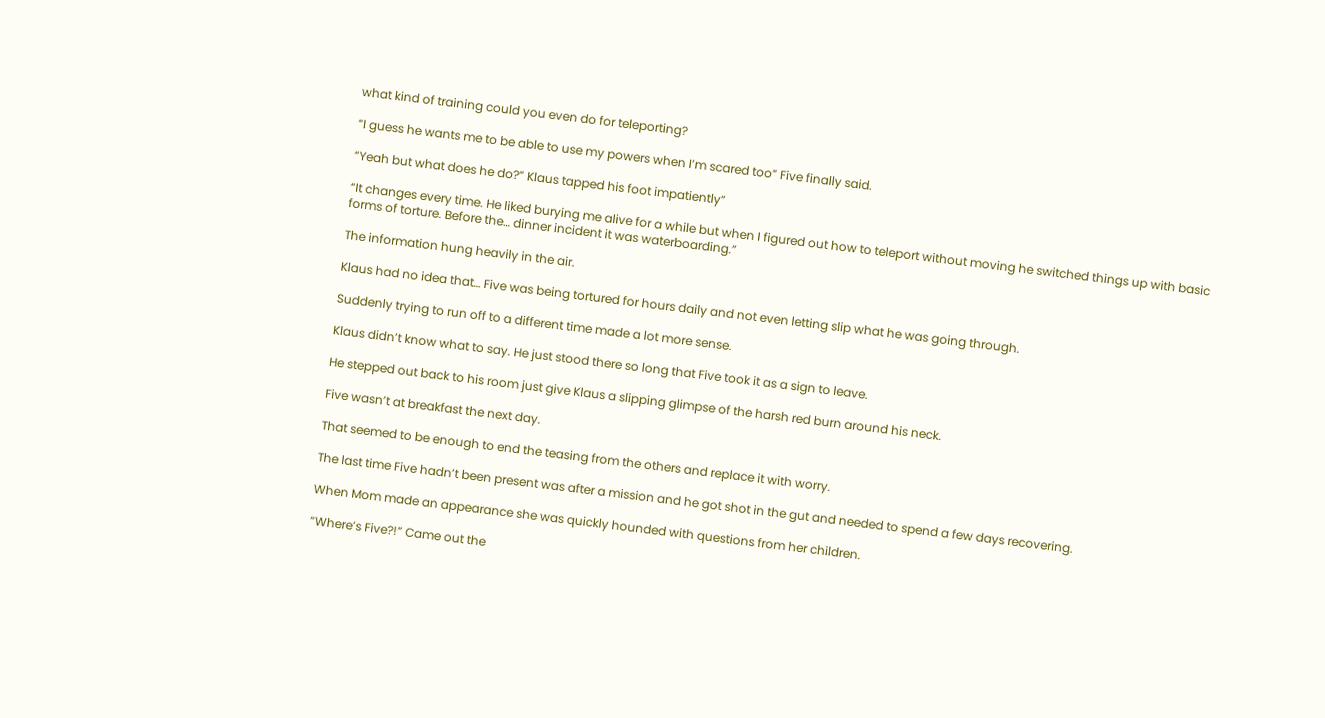what kind of training could you even do for teleporting?

“I guess he wants me to be able to use my powers when I’m scared too” Five finally said.

“Yeah but what does he do?” Klaus tapped his foot impatiently”

“It changes every time. He liked burying me alive for a while but when I figured out how to teleport without moving he switched things up with basic forms of torture. Before the… dinner incident it was waterboarding.”

The information hung heavily in the air.

Klaus had no idea that… Five was being tortured for hours daily and not even letting slip what he was going through.

Suddenly trying to run off to a different time made a lot more sense.

Klaus didn’t know what to say. He just stood there so long that Five took it as a sign to leave.

He stepped out back to his room just give Klaus a slipping glimpse of the harsh red burn around his neck.

Five wasn’t at breakfast the next day.

That seemed to be enough to end the teasing from the others and replace it with worry.

The last time Five hadn’t been present was after a mission and he got shot in the gut and needed to spend a few days recovering.

When Mom made an appearance she was quickly hounded with questions from her children.

“Where’s Five?!” Came out the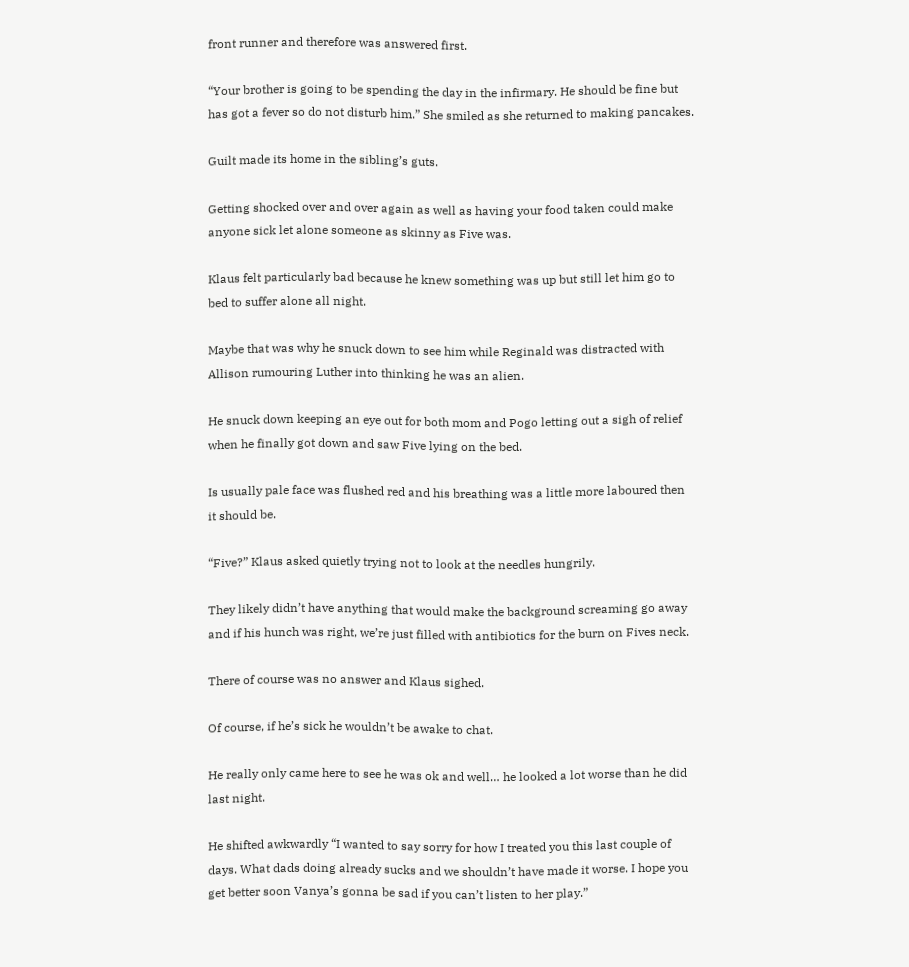front runner and therefore was answered first.

“Your brother is going to be spending the day in the infirmary. He should be fine but has got a fever so do not disturb him.” She smiled as she returned to making pancakes.

Guilt made its home in the sibling’s guts.

Getting shocked over and over again as well as having your food taken could make anyone sick let alone someone as skinny as Five was.

Klaus felt particularly bad because he knew something was up but still let him go to bed to suffer alone all night.

Maybe that was why he snuck down to see him while Reginald was distracted with Allison rumouring Luther into thinking he was an alien.

He snuck down keeping an eye out for both mom and Pogo letting out a sigh of relief when he finally got down and saw Five lying on the bed.

Is usually pale face was flushed red and his breathing was a little more laboured then it should be.

“Five?” Klaus asked quietly trying not to look at the needles hungrily.

They likely didn’t have anything that would make the background screaming go away and if his hunch was right, we’re just filled with antibiotics for the burn on Fives neck.

There of course was no answer and Klaus sighed.

Of course, if he’s sick he wouldn’t be awake to chat.

He really only came here to see he was ok and well… he looked a lot worse than he did last night.

He shifted awkwardly “I wanted to say sorry for how I treated you this last couple of days. What dads doing already sucks and we shouldn’t have made it worse. I hope you get better soon Vanya’s gonna be sad if you can’t listen to her play.”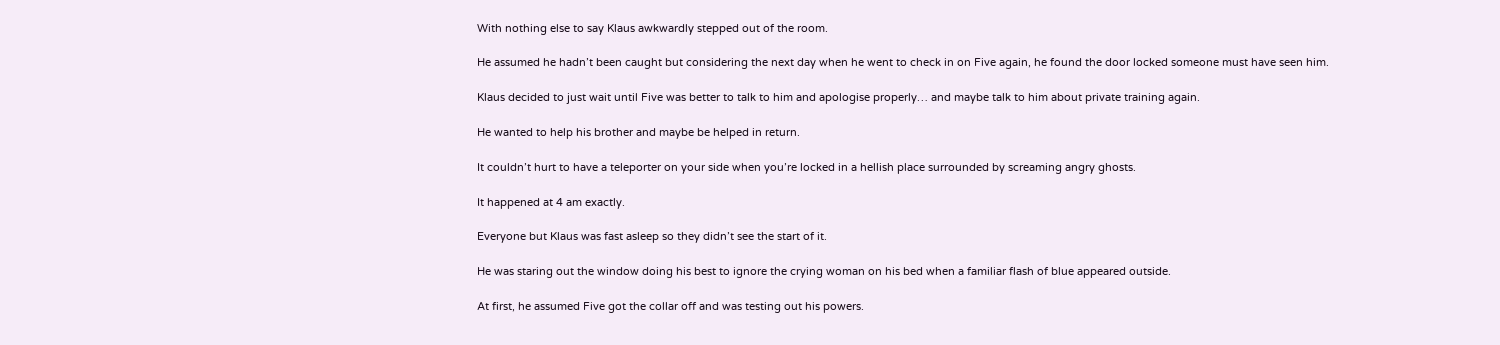With nothing else to say Klaus awkwardly stepped out of the room.

He assumed he hadn’t been caught but considering the next day when he went to check in on Five again, he found the door locked someone must have seen him.

Klaus decided to just wait until Five was better to talk to him and apologise properly… and maybe talk to him about private training again.

He wanted to help his brother and maybe be helped in return.

It couldn’t hurt to have a teleporter on your side when you’re locked in a hellish place surrounded by screaming angry ghosts.

It happened at 4 am exactly.

Everyone but Klaus was fast asleep so they didn’t see the start of it.

He was staring out the window doing his best to ignore the crying woman on his bed when a familiar flash of blue appeared outside.

At first, he assumed Five got the collar off and was testing out his powers.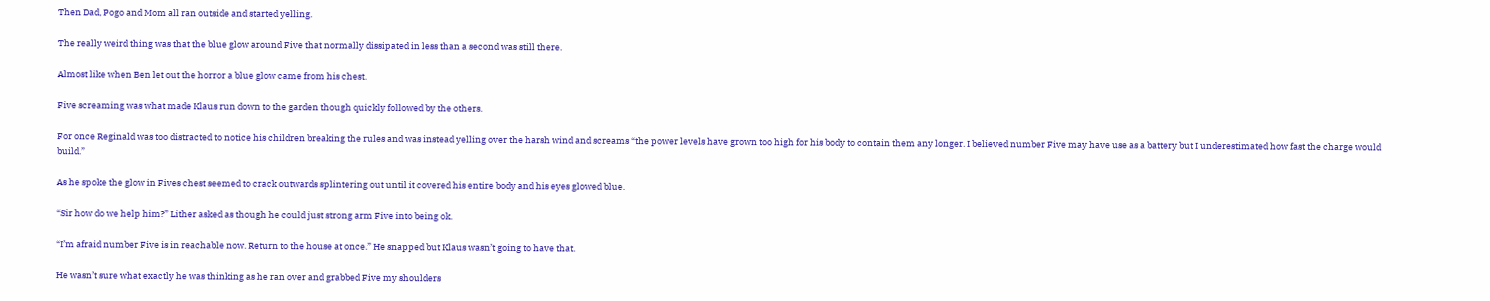Then Dad, Pogo and Mom all ran outside and started yelling.

The really weird thing was that the blue glow around Five that normally dissipated in less than a second was still there.

Almost like when Ben let out the horror a blue glow came from his chest.

Five screaming was what made Klaus run down to the garden though quickly followed by the others.

For once Reginald was too distracted to notice his children breaking the rules and was instead yelling over the harsh wind and screams “the power levels have grown too high for his body to contain them any longer. I believed number Five may have use as a battery but I underestimated how fast the charge would build.”

As he spoke the glow in Fives chest seemed to crack outwards splintering out until it covered his entire body and his eyes glowed blue.

“Sir how do we help him?” Lither asked as though he could just strong arm Five into being ok.

“I’m afraid number Five is in reachable now. Return to the house at once.” He snapped but Klaus wasn’t going to have that.

He wasn’t sure what exactly he was thinking as he ran over and grabbed Five my shoulders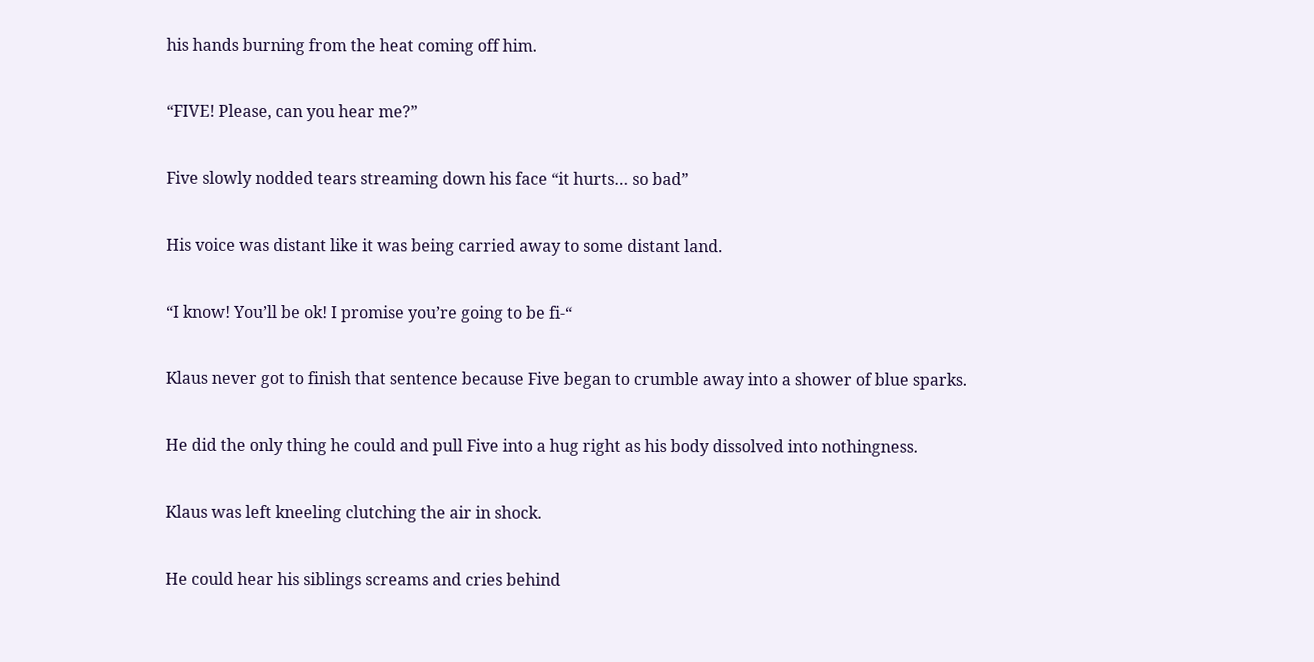his hands burning from the heat coming off him.

“FIVE! Please, can you hear me?”

Five slowly nodded tears streaming down his face “it hurts… so bad”

His voice was distant like it was being carried away to some distant land.

“I know! You’ll be ok! I promise you’re going to be fi-“

Klaus never got to finish that sentence because Five began to crumble away into a shower of blue sparks.

He did the only thing he could and pull Five into a hug right as his body dissolved into nothingness.

Klaus was left kneeling clutching the air in shock.

He could hear his siblings screams and cries behind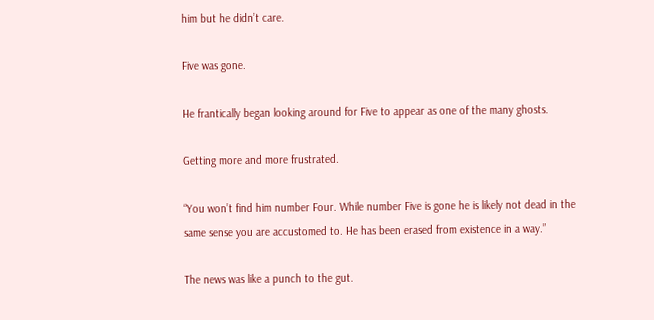him but he didn’t care.

Five was gone.

He frantically began looking around for Five to appear as one of the many ghosts.

Getting more and more frustrated.

“You won’t find him number Four. While number Five is gone he is likely not dead in the same sense you are accustomed to. He has been erased from existence in a way.”

The news was like a punch to the gut.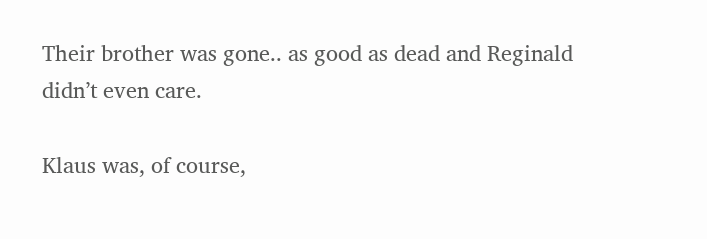Their brother was gone.. as good as dead and Reginald didn’t even care.

Klaus was, of course,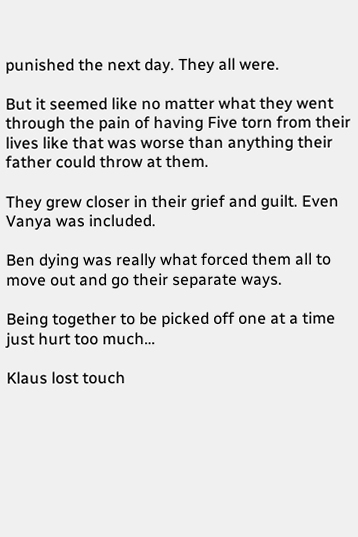punished the next day. They all were.

But it seemed like no matter what they went through the pain of having Five torn from their lives like that was worse than anything their father could throw at them.

They grew closer in their grief and guilt. Even Vanya was included.

Ben dying was really what forced them all to move out and go their separate ways.

Being together to be picked off one at a time just hurt too much…

Klaus lost touch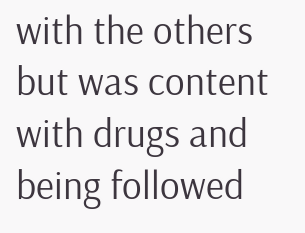with the others but was content with drugs and being followed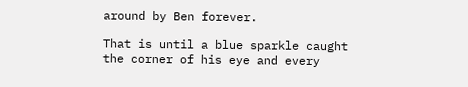around by Ben forever.

That is until a blue sparkle caught the corner of his eye and every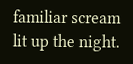familiar scream lit up the night.